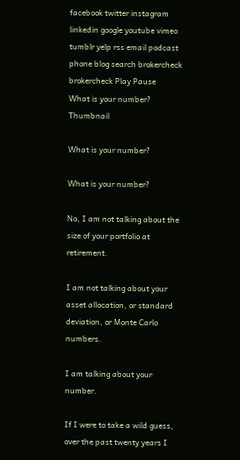facebook twitter instagram linkedin google youtube vimeo tumblr yelp rss email podcast phone blog search brokercheck brokercheck Play Pause
What is your number? Thumbnail

What is your number?

What is your number?

No, I am not talking about the size of your portfolio at retirement.

I am not talking about your asset allocation, or standard deviation, or Monte Carlo numbers.

I am talking about your number.

If I were to take a wild guess, over the past twenty years I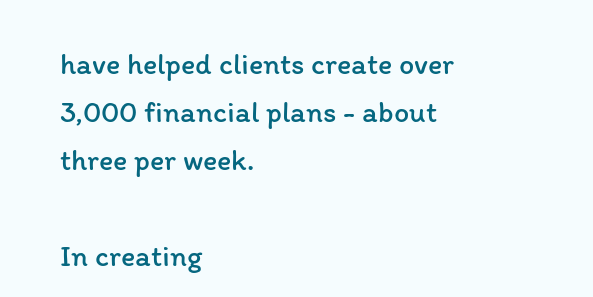have helped clients create over 3,000 financial plans - about three per week.

In creating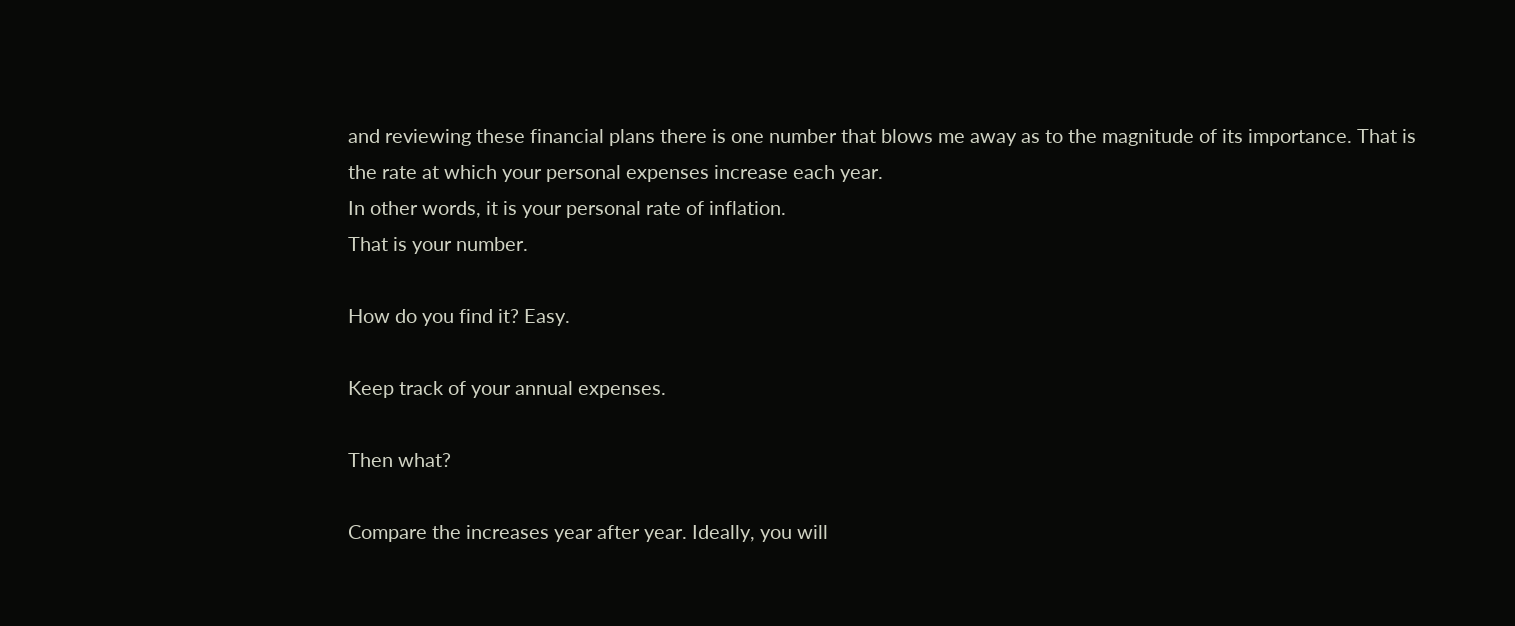and reviewing these financial plans there is one number that blows me away as to the magnitude of its importance. That is the rate at which your personal expenses increase each year.
In other words, it is your personal rate of inflation.
That is your number.

How do you find it? Easy.

Keep track of your annual expenses.

Then what?

Compare the increases year after year. Ideally, you will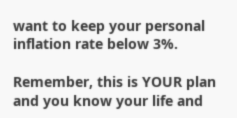want to keep your personal inflation rate below 3%.

Remember, this is YOUR plan and you know your life and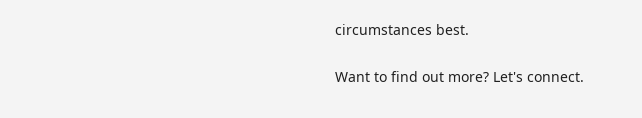circumstances best.

Want to find out more? Let's connect.